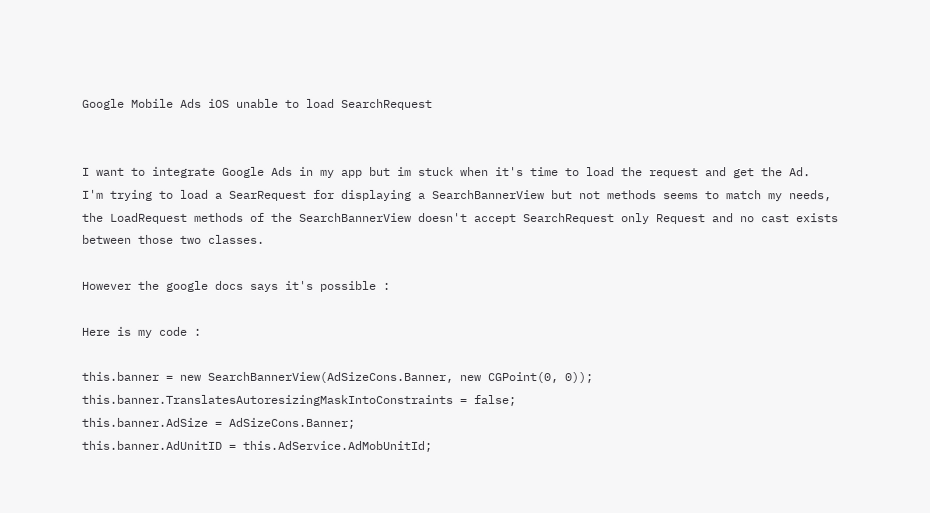Google Mobile Ads iOS unable to load SearchRequest


I want to integrate Google Ads in my app but im stuck when it's time to load the request and get the Ad.
I'm trying to load a SearRequest for displaying a SearchBannerView but not methods seems to match my needs, the LoadRequest methods of the SearchBannerView doesn't accept SearchRequest only Request and no cast exists between those two classes.

However the google docs says it's possible :

Here is my code :

this.banner = new SearchBannerView(AdSizeCons.Banner, new CGPoint(0, 0));
this.banner.TranslatesAutoresizingMaskIntoConstraints = false;
this.banner.AdSize = AdSizeCons.Banner;
this.banner.AdUnitID = this.AdService.AdMobUnitId;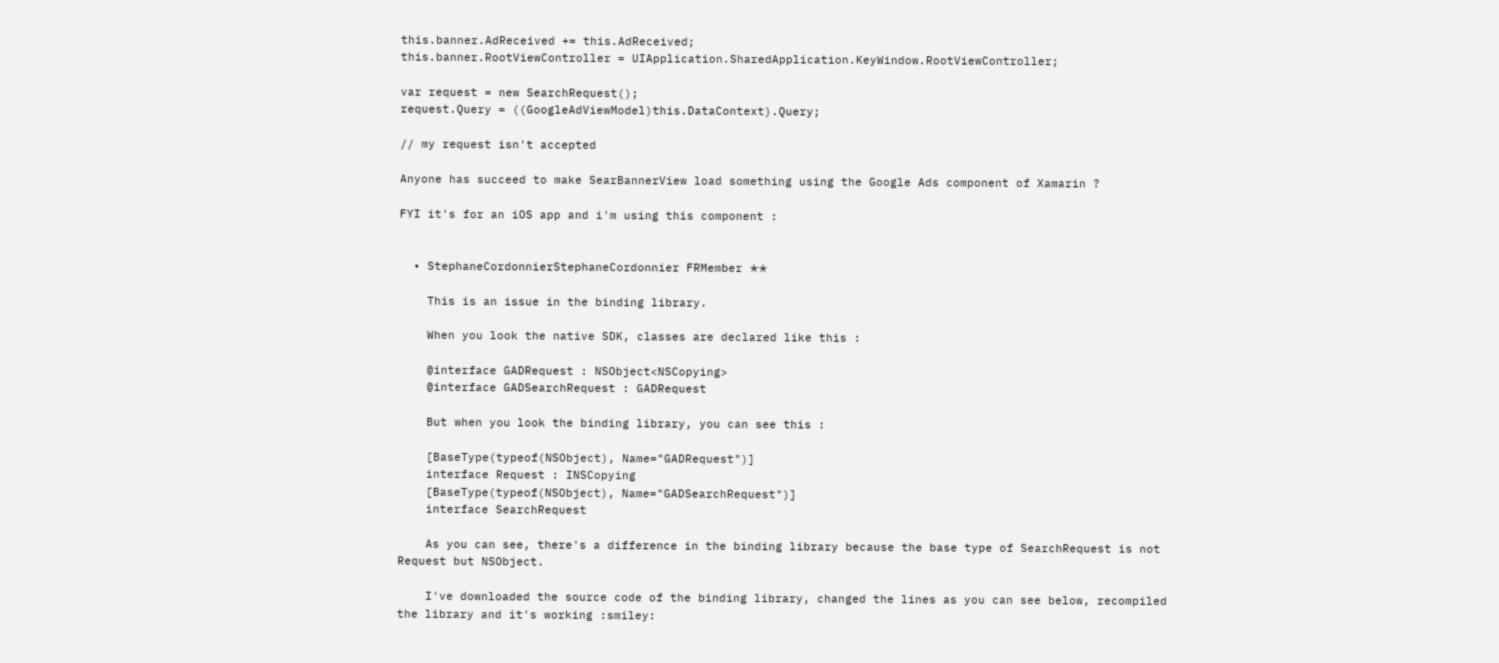this.banner.AdReceived += this.AdReceived;
this.banner.RootViewController = UIApplication.SharedApplication.KeyWindow.RootViewController;

var request = new SearchRequest();
request.Query = ((GoogleAdViewModel)this.DataContext).Query;

// my request isn't accepted

Anyone has succeed to make SearBannerView load something using the Google Ads component of Xamarin ?

FYI it's for an iOS app and i'm using this component :


  • StephaneCordonnierStephaneCordonnier FRMember ✭✭

    This is an issue in the binding library.

    When you look the native SDK, classes are declared like this :

    @interface GADRequest : NSObject<NSCopying>
    @interface GADSearchRequest : GADRequest

    But when you look the binding library, you can see this :

    [BaseType(typeof(NSObject), Name="GADRequest")]
    interface Request : INSCopying
    [BaseType(typeof(NSObject), Name="GADSearchRequest")]
    interface SearchRequest

    As you can see, there's a difference in the binding library because the base type of SearchRequest is not Request but NSObject.

    I've downloaded the source code of the binding library, changed the lines as you can see below, recompiled the library and it's working :smiley: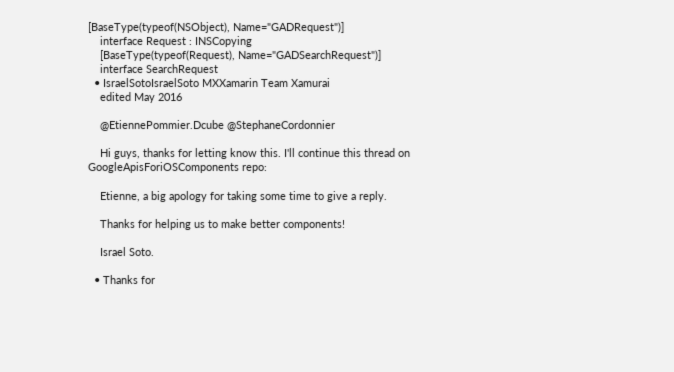[BaseType(typeof(NSObject), Name="GADRequest")]
    interface Request : INSCopying
    [BaseType(typeof(Request), Name="GADSearchRequest")]
    interface SearchRequest
  • IsraelSotoIsraelSoto MXXamarin Team Xamurai
    edited May 2016

    @EtiennePommier.Dcube @StephaneCordonnier

    Hi guys, thanks for letting know this. I'll continue this thread on GoogleApisForiOSComponents repo:

    Etienne, a big apology for taking some time to give a reply.

    Thanks for helping us to make better components!

    Israel Soto.

  • Thanks for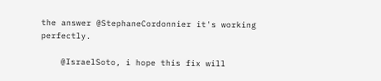the answer @StephaneCordonnier it's working perfectly.

    @IsraelSoto, i hope this fix will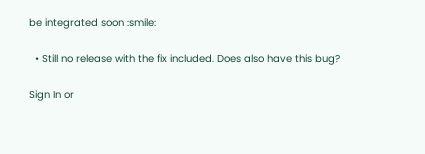be integrated soon :smile:

  • Still no release with the fix included. Does also have this bug?

Sign In or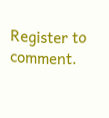Register to comment.